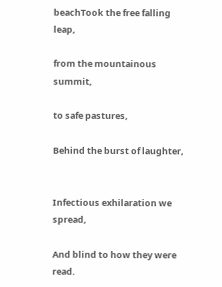beachTook the free falling leap,

from the mountainous summit,

to safe pastures,

Behind the burst of laughter,


Infectious exhilaration we spread,

And blind to how they were read.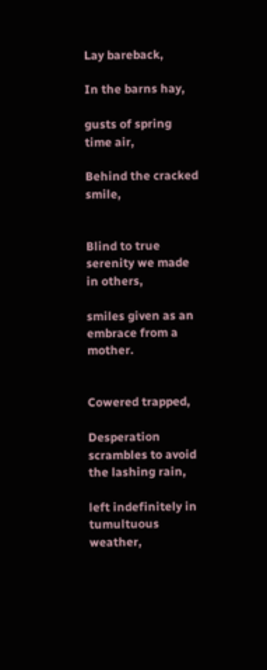Lay bareback,

In the barns hay,

gusts of spring time air,

Behind the cracked smile,


Blind to true serenity we made in others,

smiles given as an embrace from a mother.


Cowered trapped,

Desperation scrambles to avoid the lashing rain,

left indefinitely in tumultuous weather,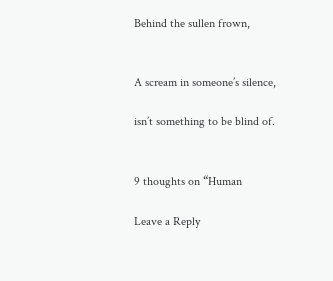Behind the sullen frown,


A scream in someone’s silence,

isn’t something to be blind of.


9 thoughts on “Human

Leave a Reply